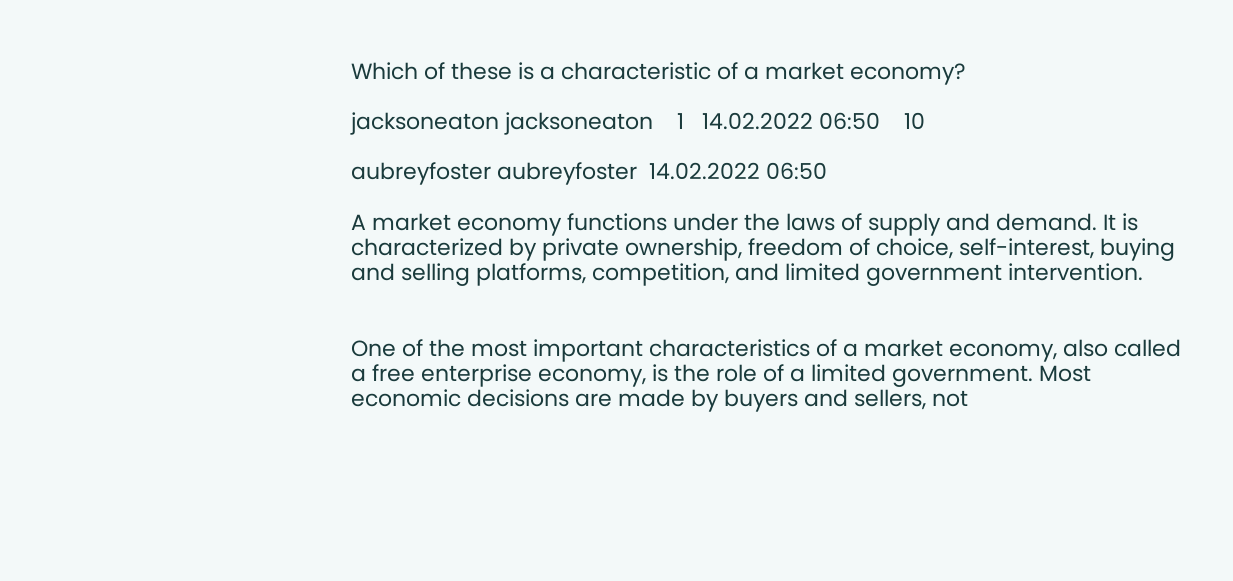Which of these is a characteristic of a market economy?

jacksoneaton jacksoneaton    1   14.02.2022 06:50    10

aubreyfoster aubreyfoster  14.02.2022 06:50

A market economy functions under the laws of supply and demand. It is characterized by private ownership, freedom of choice, self-interest, buying and selling platforms, competition, and limited government intervention.


One of the most important characteristics of a market economy, also called a free enterprise economy, is the role of a limited government. Most economic decisions are made by buyers and sellers, not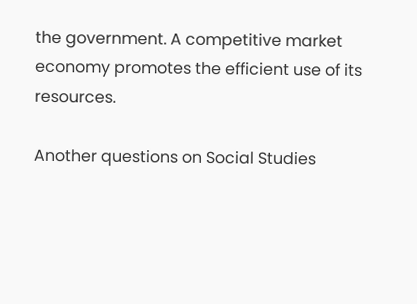the government. A competitive market economy promotes the efficient use of its resources.

Another questions on Social Studies